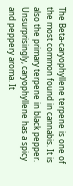The Beta-caryophyllene terpene is one of the most common found in cannabis. It is also the primary terpene in black pepper. Unsurprisingly, caryophyllene has a spicy and peppery aroma. It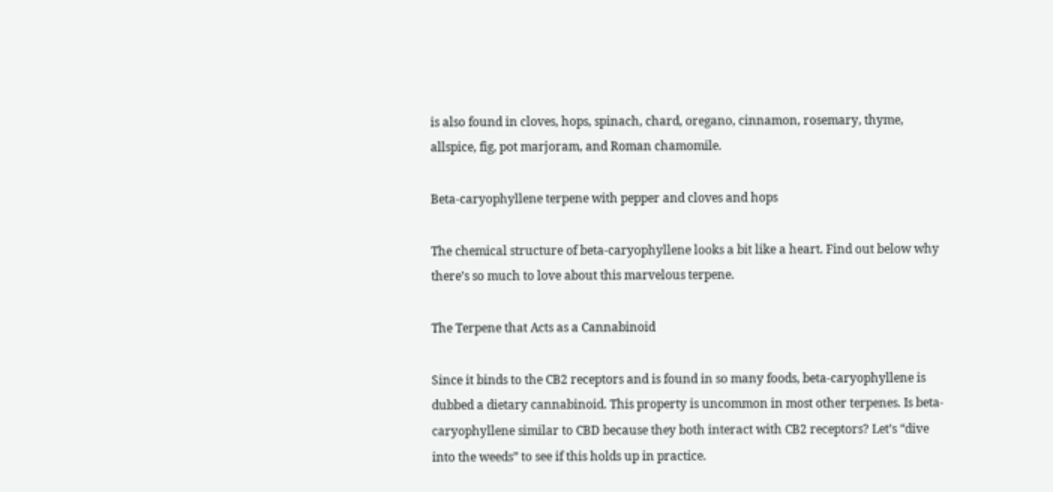is also found in cloves, hops, spinach, chard, oregano, cinnamon, rosemary, thyme, allspice, fig, pot marjoram, and Roman chamomile.

Beta-caryophyllene terpene with pepper and cloves and hops

The chemical structure of beta-caryophyllene looks a bit like a heart. Find out below why there’s so much to love about this marvelous terpene.

The Terpene that Acts as a Cannabinoid

Since it binds to the CB2 receptors and is found in so many foods, beta-caryophyllene is dubbed a dietary cannabinoid. This property is uncommon in most other terpenes. Is beta-caryophyllene similar to CBD because they both interact with CB2 receptors? Let’s “dive into the weeds” to see if this holds up in practice.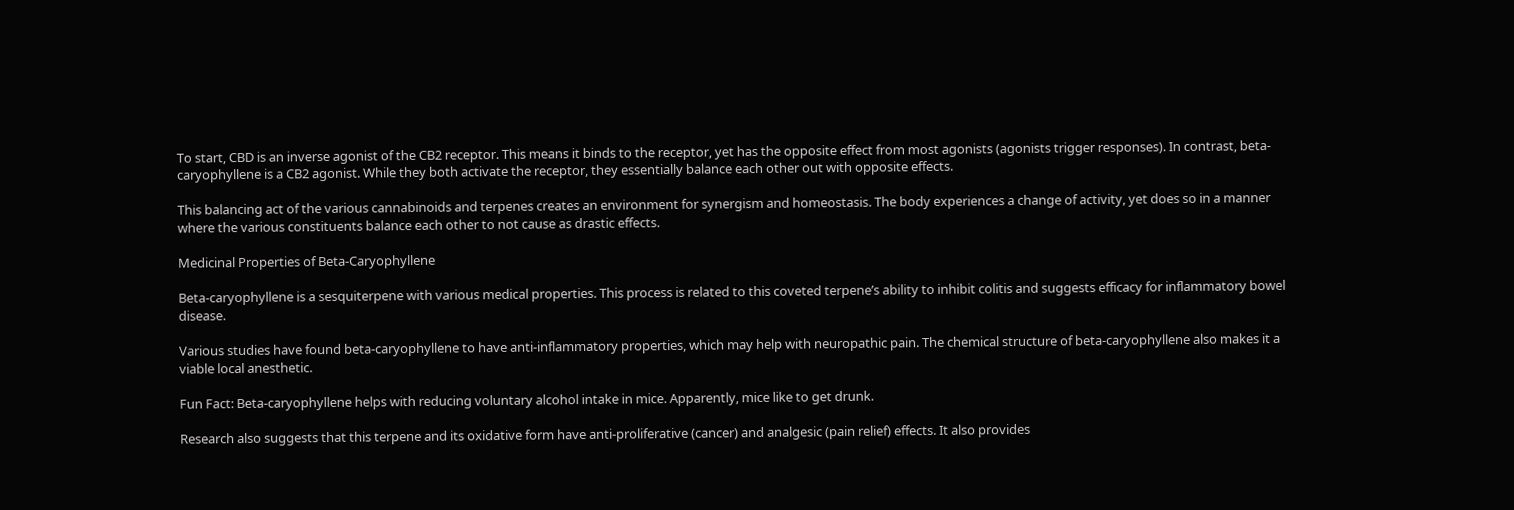To start, CBD is an inverse agonist of the CB2 receptor. This means it binds to the receptor, yet has the opposite effect from most agonists (agonists trigger responses). In contrast, beta-caryophyllene is a CB2 agonist. While they both activate the receptor, they essentially balance each other out with opposite effects.

This balancing act of the various cannabinoids and terpenes creates an environment for synergism and homeostasis. The body experiences a change of activity, yet does so in a manner where the various constituents balance each other to not cause as drastic effects.

Medicinal Properties of Beta-Caryophyllene

Beta-caryophyllene is a sesquiterpene with various medical properties. This process is related to this coveted terpene’s ability to inhibit colitis and suggests efficacy for inflammatory bowel disease.

Various studies have found beta-caryophyllene to have anti-inflammatory properties, which may help with neuropathic pain. The chemical structure of beta-caryophyllene also makes it a viable local anesthetic.

Fun Fact: Beta-caryophyllene helps with reducing voluntary alcohol intake in mice. Apparently, mice like to get drunk.

Research also suggests that this terpene and its oxidative form have anti-proliferative (cancer) and analgesic (pain relief) effects. It also provides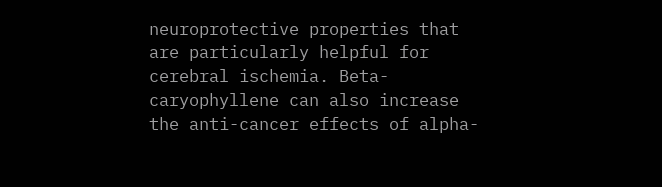neuroprotective properties that are particularly helpful for cerebral ischemia. Beta-caryophyllene can also increase the anti-cancer effects of alpha-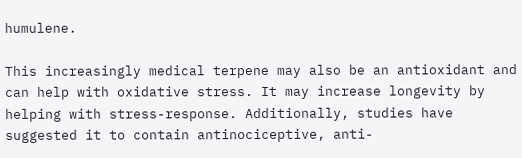humulene.

This increasingly medical terpene may also be an antioxidant and can help with oxidative stress. It may increase longevity by helping with stress-response. Additionally, studies have suggested it to contain antinociceptive, anti-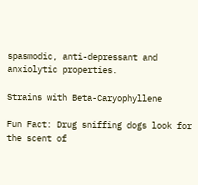spasmodic, anti-depressant and anxiolytic properties.

Strains with Beta-Caryophyllene

Fun Fact: Drug sniffing dogs look for the scent of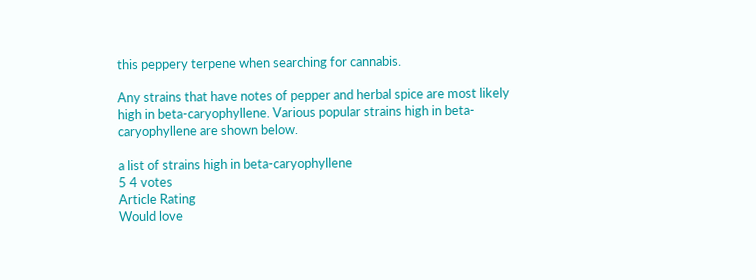this peppery terpene when searching for cannabis.

Any strains that have notes of pepper and herbal spice are most likely high in beta-caryophyllene. Various popular strains high in beta-caryophyllene are shown below.

a list of strains high in beta-caryophyllene
5 4 votes
Article Rating
Would love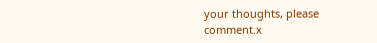your thoughts, please comment.x